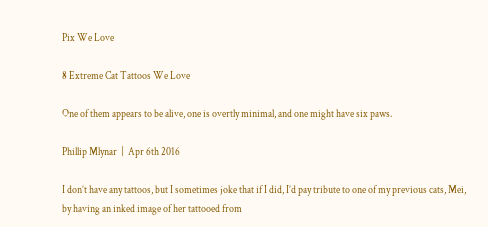Pix We Love

8 Extreme Cat Tattoos We Love

One of them appears to be alive, one is overtly minimal, and one might have six paws.

Phillip Mlynar  |  Apr 6th 2016

I don’t have any tattoos, but I sometimes joke that if I did, I’d pay tribute to one of my previous cats, Mei, by having an inked image of her tattooed from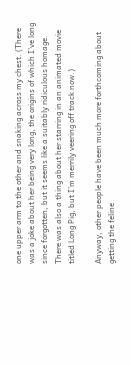one upper arm to the other and snaking across my chest. (There was a joke about her being very long, the origins of which I’ve long since forgotten, but it seems like a suitably ridiculous homage. There was also a thing about her starring in an animated movie titled Long Pig, but I’m merrily veering off track now.)

Anyway, other people have been much more forthcoming about getting the feline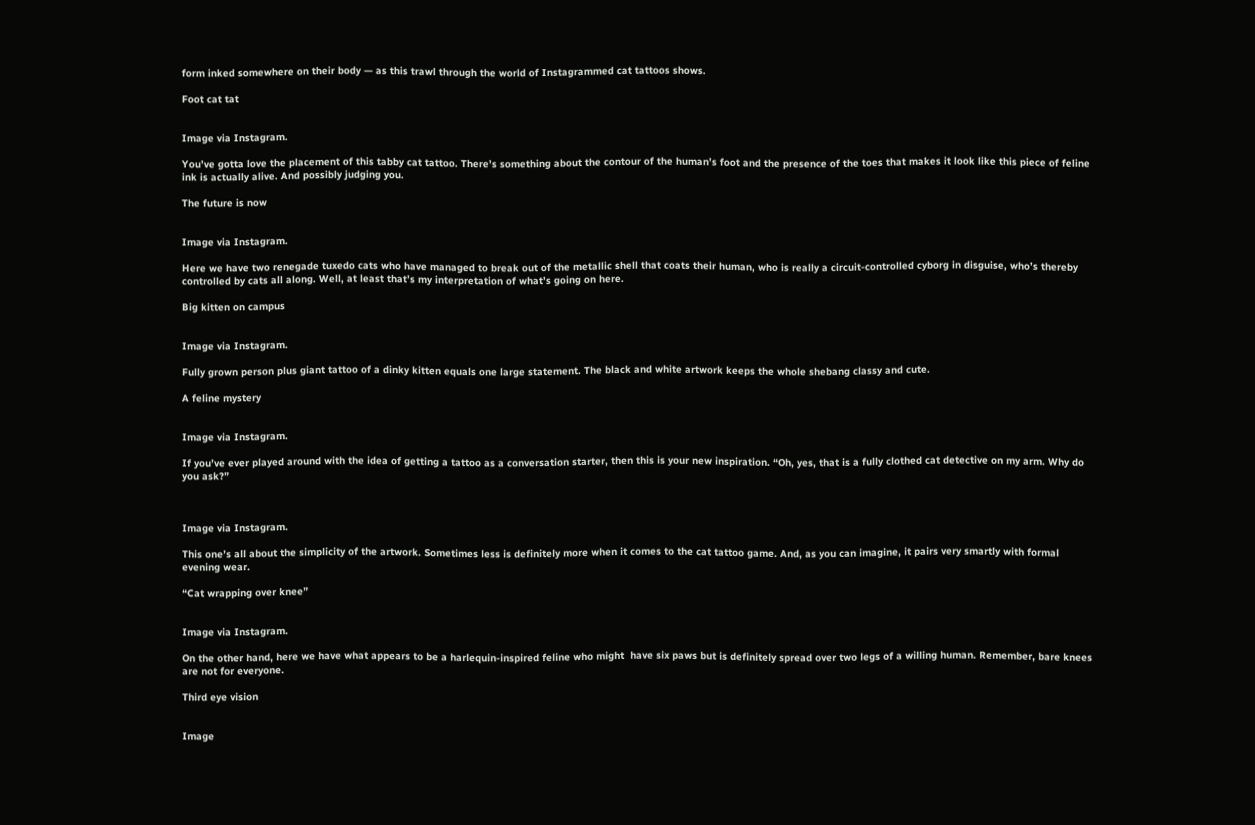form inked somewhere on their body — as this trawl through the world of Instagrammed cat tattoos shows.

Foot cat tat


Image via Instagram.

You’ve gotta love the placement of this tabby cat tattoo. There’s something about the contour of the human’s foot and the presence of the toes that makes it look like this piece of feline ink is actually alive. And possibly judging you.

The future is now


Image via Instagram.

Here we have two renegade tuxedo cats who have managed to break out of the metallic shell that coats their human, who is really a circuit-controlled cyborg in disguise, who’s thereby controlled by cats all along. Well, at least that’s my interpretation of what’s going on here.

Big kitten on campus


Image via Instagram.

Fully grown person plus giant tattoo of a dinky kitten equals one large statement. The black and white artwork keeps the whole shebang classy and cute.

A feline mystery


Image via Instagram.

If you’ve ever played around with the idea of getting a tattoo as a conversation starter, then this is your new inspiration. “Oh, yes, that is a fully clothed cat detective on my arm. Why do you ask?”



Image via Instagram.

This one’s all about the simplicity of the artwork. Sometimes less is definitely more when it comes to the cat tattoo game. And, as you can imagine, it pairs very smartly with formal evening wear.

“Cat wrapping over knee”


Image via Instagram.

On the other hand, here we have what appears to be a harlequin-inspired feline who might  have six paws but is definitely spread over two legs of a willing human. Remember, bare knees are not for everyone.

Third eye vision


Image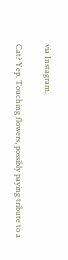via Instagram.

Cat? Yep. Touching flowers, possibly paying tribute to a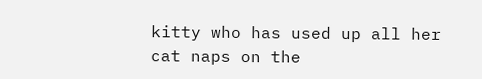kitty who has used up all her cat naps on the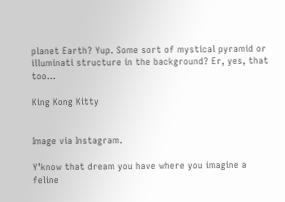planet Earth? Yup. Some sort of mystical pyramid or illuminati structure in the background? Er, yes, that too…

King Kong Kitty


Image via Instagram.

Y’know that dream you have where you imagine a feline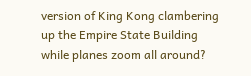version of King Kong clambering up the Empire State Building while planes zoom all around?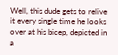Well, this dude gets to relive it every single time he looks over at his bicep, depicted in a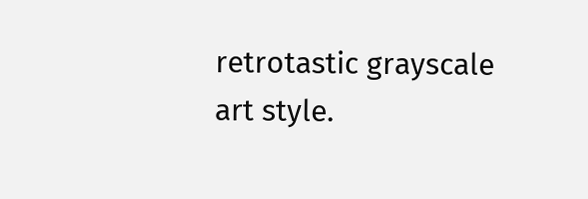retrotastic grayscale art style.